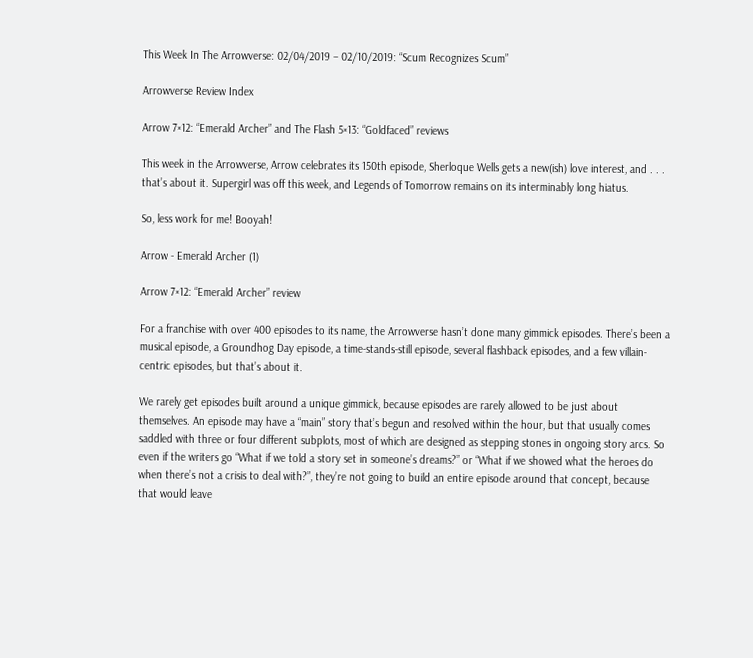This Week In The Arrowverse: 02/04/2019 – 02/10/2019: “Scum Recognizes Scum”

Arrowverse Review Index

Arrow 7×12: “Emerald Archer” and The Flash 5×13: “Goldfaced” reviews

This week in the Arrowverse, Arrow celebrates its 150th episode, Sherloque Wells gets a new(ish) love interest, and . . . that’s about it. Supergirl was off this week, and Legends of Tomorrow remains on its interminably long hiatus.

So, less work for me! Booyah!

Arrow - Emerald Archer (1)

Arrow 7×12: “Emerald Archer” review

For a franchise with over 400 episodes to its name, the Arrowverse hasn’t done many gimmick episodes. There’s been a musical episode, a Groundhog Day episode, a time-stands-still episode, several flashback episodes, and a few villain-centric episodes, but that’s about it.

We rarely get episodes built around a unique gimmick, because episodes are rarely allowed to be just about themselves. An episode may have a “main” story that’s begun and resolved within the hour, but that usually comes saddled with three or four different subplots, most of which are designed as stepping stones in ongoing story arcs. So even if the writers go “What if we told a story set in someone’s dreams?” or “What if we showed what the heroes do when there’s not a crisis to deal with?”, they’re not going to build an entire episode around that concept, because that would leave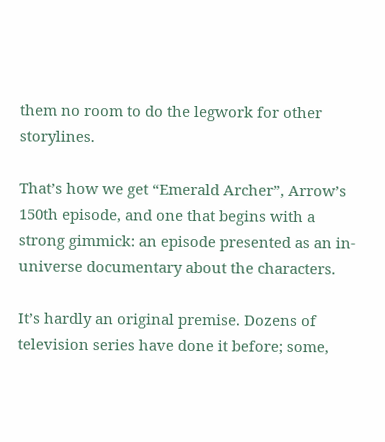them no room to do the legwork for other storylines.

That’s how we get “Emerald Archer”, Arrow’s 150th episode, and one that begins with a strong gimmick: an episode presented as an in-universe documentary about the characters.

It’s hardly an original premise. Dozens of television series have done it before; some,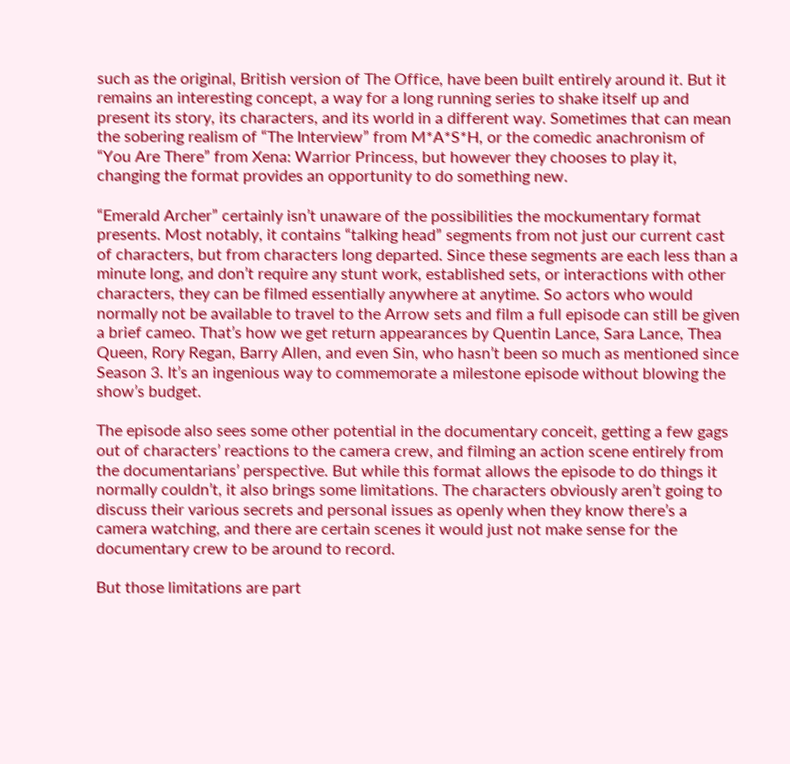such as the original, British version of The Office, have been built entirely around it. But it remains an interesting concept, a way for a long running series to shake itself up and present its story, its characters, and its world in a different way. Sometimes that can mean the sobering realism of “The Interview” from M*A*S*H, or the comedic anachronism of “You Are There” from Xena: Warrior Princess, but however they chooses to play it, changing the format provides an opportunity to do something new.

“Emerald Archer” certainly isn’t unaware of the possibilities the mockumentary format presents. Most notably, it contains “talking head” segments from not just our current cast of characters, but from characters long departed. Since these segments are each less than a minute long, and don’t require any stunt work, established sets, or interactions with other characters, they can be filmed essentially anywhere at anytime. So actors who would normally not be available to travel to the Arrow sets and film a full episode can still be given a brief cameo. That’s how we get return appearances by Quentin Lance, Sara Lance, Thea Queen, Rory Regan, Barry Allen, and even Sin, who hasn’t been so much as mentioned since Season 3. It’s an ingenious way to commemorate a milestone episode without blowing the show’s budget.

The episode also sees some other potential in the documentary conceit, getting a few gags out of characters’ reactions to the camera crew, and filming an action scene entirely from the documentarians’ perspective. But while this format allows the episode to do things it normally couldn’t, it also brings some limitations. The characters obviously aren’t going to discuss their various secrets and personal issues as openly when they know there’s a camera watching, and there are certain scenes it would just not make sense for the documentary crew to be around to record.

But those limitations are part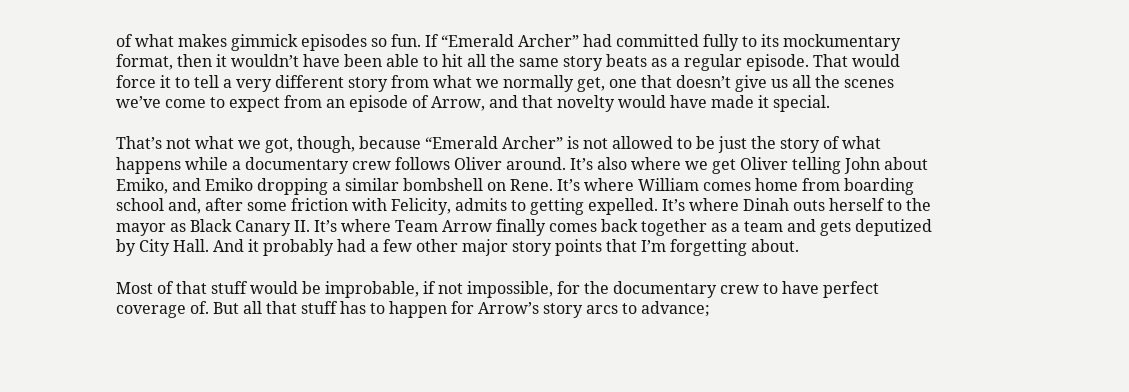of what makes gimmick episodes so fun. If “Emerald Archer” had committed fully to its mockumentary format, then it wouldn’t have been able to hit all the same story beats as a regular episode. That would force it to tell a very different story from what we normally get, one that doesn’t give us all the scenes we’ve come to expect from an episode of Arrow, and that novelty would have made it special.

That’s not what we got, though, because “Emerald Archer” is not allowed to be just the story of what happens while a documentary crew follows Oliver around. It’s also where we get Oliver telling John about Emiko, and Emiko dropping a similar bombshell on Rene. It’s where William comes home from boarding school and, after some friction with Felicity, admits to getting expelled. It’s where Dinah outs herself to the mayor as Black Canary II. It’s where Team Arrow finally comes back together as a team and gets deputized by City Hall. And it probably had a few other major story points that I’m forgetting about.

Most of that stuff would be improbable, if not impossible, for the documentary crew to have perfect coverage of. But all that stuff has to happen for Arrow’s story arcs to advance;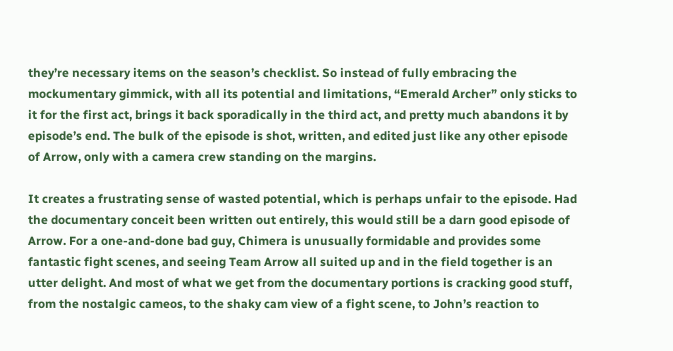they’re necessary items on the season’s checklist. So instead of fully embracing the mockumentary gimmick, with all its potential and limitations, “Emerald Archer” only sticks to it for the first act, brings it back sporadically in the third act, and pretty much abandons it by episode’s end. The bulk of the episode is shot, written, and edited just like any other episode of Arrow, only with a camera crew standing on the margins.

It creates a frustrating sense of wasted potential, which is perhaps unfair to the episode. Had the documentary conceit been written out entirely, this would still be a darn good episode of Arrow. For a one-and-done bad guy, Chimera is unusually formidable and provides some fantastic fight scenes, and seeing Team Arrow all suited up and in the field together is an utter delight. And most of what we get from the documentary portions is cracking good stuff, from the nostalgic cameos, to the shaky cam view of a fight scene, to John’s reaction to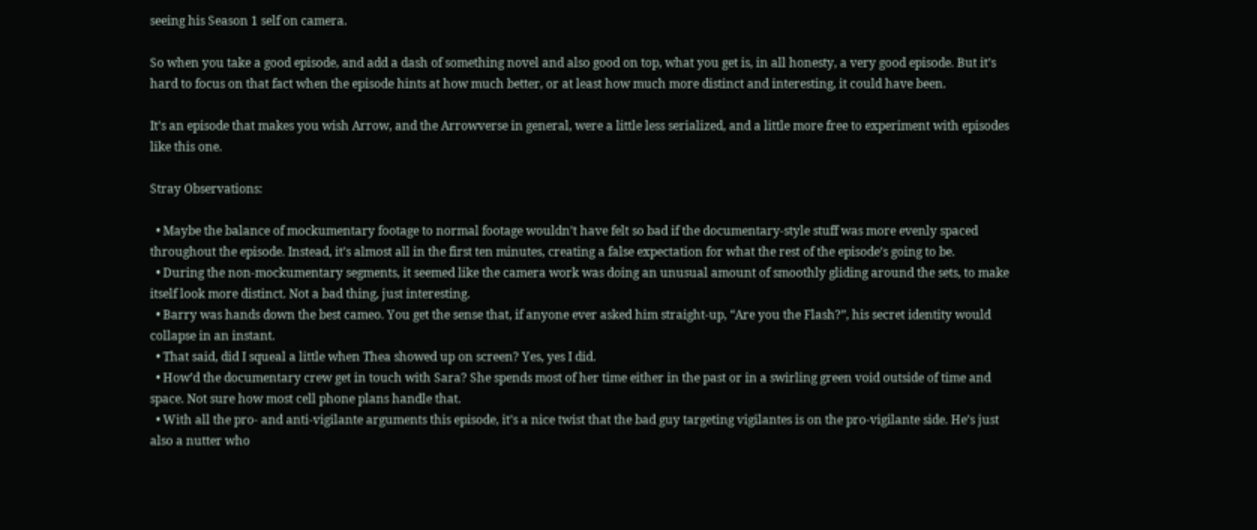seeing his Season 1 self on camera.

So when you take a good episode, and add a dash of something novel and also good on top, what you get is, in all honesty, a very good episode. But it’s hard to focus on that fact when the episode hints at how much better, or at least how much more distinct and interesting, it could have been.

It’s an episode that makes you wish Arrow, and the Arrowverse in general, were a little less serialized, and a little more free to experiment with episodes like this one.

Stray Observations:

  • Maybe the balance of mockumentary footage to normal footage wouldn’t have felt so bad if the documentary-style stuff was more evenly spaced throughout the episode. Instead, it’s almost all in the first ten minutes, creating a false expectation for what the rest of the episode’s going to be.
  • During the non-mockumentary segments, it seemed like the camera work was doing an unusual amount of smoothly gliding around the sets, to make itself look more distinct. Not a bad thing, just interesting.
  • Barry was hands down the best cameo. You get the sense that, if anyone ever asked him straight-up, “Are you the Flash?”, his secret identity would collapse in an instant.
  • That said, did I squeal a little when Thea showed up on screen? Yes, yes I did.
  • How’d the documentary crew get in touch with Sara? She spends most of her time either in the past or in a swirling green void outside of time and space. Not sure how most cell phone plans handle that.
  • With all the pro- and anti-vigilante arguments this episode, it’s a nice twist that the bad guy targeting vigilantes is on the pro-vigilante side. He’s just also a nutter who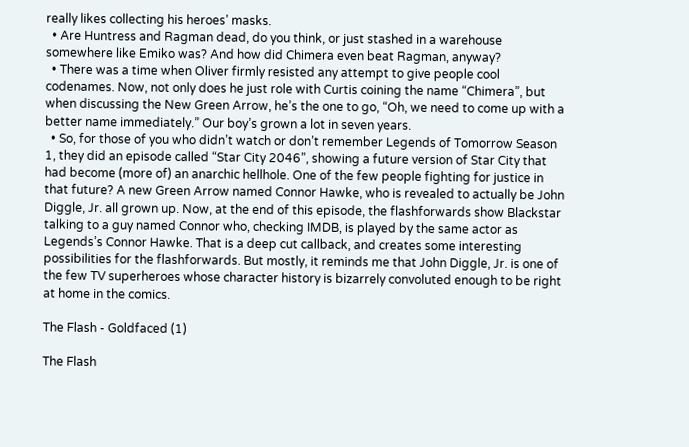really likes collecting his heroes’ masks.
  • Are Huntress and Ragman dead, do you think, or just stashed in a warehouse somewhere like Emiko was? And how did Chimera even beat Ragman, anyway?
  • There was a time when Oliver firmly resisted any attempt to give people cool codenames. Now, not only does he just role with Curtis coining the name “Chimera”, but when discussing the New Green Arrow, he’s the one to go, “Oh, we need to come up with a better name immediately.” Our boy’s grown a lot in seven years.
  • So, for those of you who didn’t watch or don’t remember Legends of Tomorrow Season 1, they did an episode called “Star City 2046”, showing a future version of Star City that had become (more of) an anarchic hellhole. One of the few people fighting for justice in that future? A new Green Arrow named Connor Hawke, who is revealed to actually be John Diggle, Jr. all grown up. Now, at the end of this episode, the flashforwards show Blackstar talking to a guy named Connor who, checking IMDB, is played by the same actor as Legends’s Connor Hawke. That is a deep cut callback, and creates some interesting possibilities for the flashforwards. But mostly, it reminds me that John Diggle, Jr. is one of the few TV superheroes whose character history is bizarrely convoluted enough to be right at home in the comics.

The Flash - Goldfaced (1)

The Flash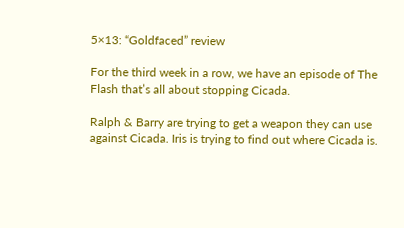5×13: “Goldfaced” review

For the third week in a row, we have an episode of The Flash that’s all about stopping Cicada.

Ralph & Barry are trying to get a weapon they can use against Cicada. Iris is trying to find out where Cicada is.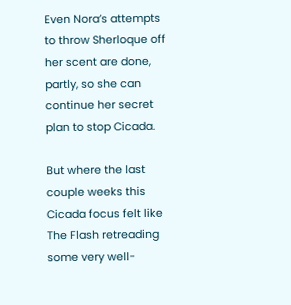Even Nora’s attempts to throw Sherloque off her scent are done, partly, so she can continue her secret plan to stop Cicada.

But where the last couple weeks this Cicada focus felt like The Flash retreading some very well-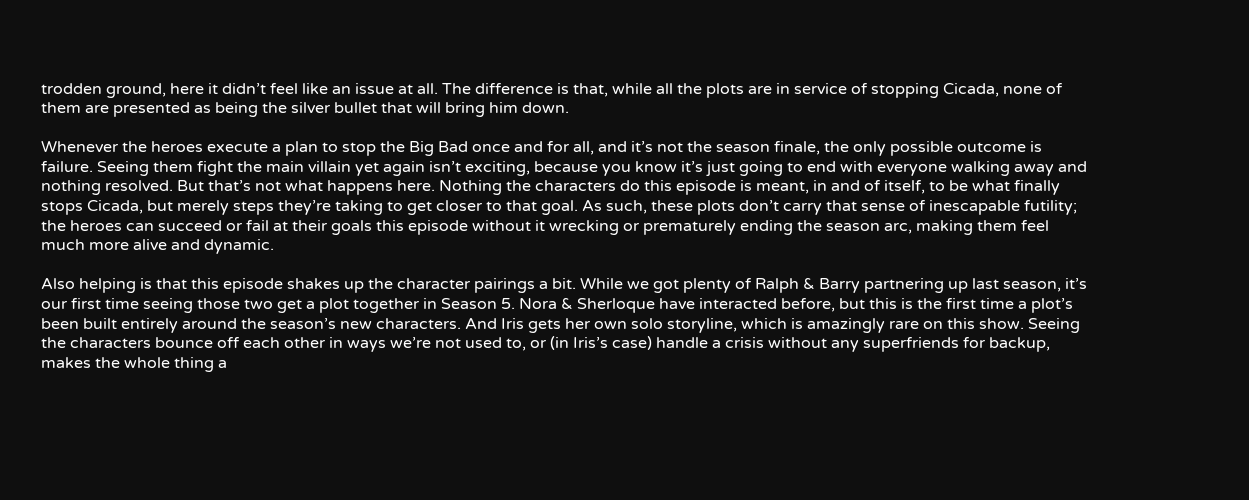trodden ground, here it didn’t feel like an issue at all. The difference is that, while all the plots are in service of stopping Cicada, none of them are presented as being the silver bullet that will bring him down.

Whenever the heroes execute a plan to stop the Big Bad once and for all, and it’s not the season finale, the only possible outcome is failure. Seeing them fight the main villain yet again isn’t exciting, because you know it’s just going to end with everyone walking away and nothing resolved. But that’s not what happens here. Nothing the characters do this episode is meant, in and of itself, to be what finally stops Cicada, but merely steps they’re taking to get closer to that goal. As such, these plots don’t carry that sense of inescapable futility; the heroes can succeed or fail at their goals this episode without it wrecking or prematurely ending the season arc, making them feel much more alive and dynamic.

Also helping is that this episode shakes up the character pairings a bit. While we got plenty of Ralph & Barry partnering up last season, it’s our first time seeing those two get a plot together in Season 5. Nora & Sherloque have interacted before, but this is the first time a plot’s been built entirely around the season’s new characters. And Iris gets her own solo storyline, which is amazingly rare on this show. Seeing the characters bounce off each other in ways we’re not used to, or (in Iris’s case) handle a crisis without any superfriends for backup, makes the whole thing a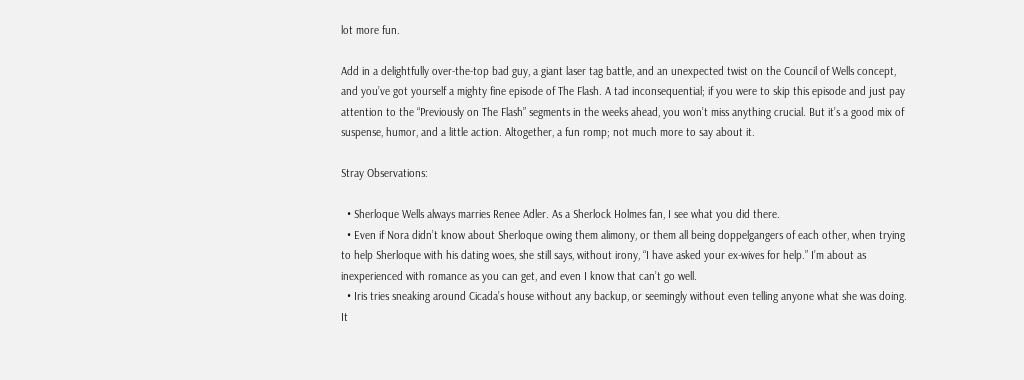lot more fun.

Add in a delightfully over-the-top bad guy, a giant laser tag battle, and an unexpected twist on the Council of Wells concept, and you’ve got yourself a mighty fine episode of The Flash. A tad inconsequential; if you were to skip this episode and just pay attention to the “Previously on The Flash” segments in the weeks ahead, you won’t miss anything crucial. But it’s a good mix of suspense, humor, and a little action. Altogether, a fun romp; not much more to say about it.

Stray Observations:

  • Sherloque Wells always marries Renee Adler. As a Sherlock Holmes fan, I see what you did there.
  • Even if Nora didn’t know about Sherloque owing them alimony, or them all being doppelgangers of each other, when trying to help Sherloque with his dating woes, she still says, without irony, “I have asked your ex-wives for help.” I’m about as inexperienced with romance as you can get, and even I know that can’t go well.
  • Iris tries sneaking around Cicada’s house without any backup, or seemingly without even telling anyone what she was doing. It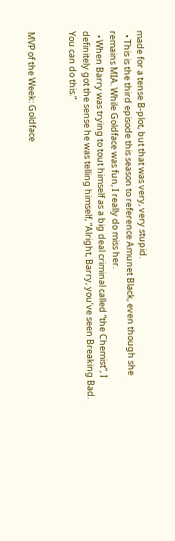made for a tense B-plot, but that was very, very stupid.
  • This is the third episode this season to reference Amunet Black, even though she remains MIA. While Goldface was fun, I really do miss her.
  • When Barry was trying to tout himself as a big deal criminal called “the Chemist”, I definitely got the sense he was telling himself, “Alright, Barry, you’ve seen Breaking Bad. You can do this.”


MVP of the Week: Goldface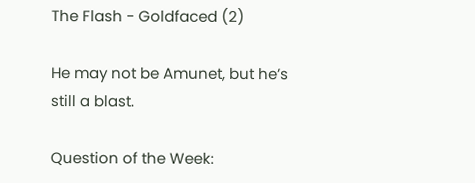The Flash - Goldfaced (2)

He may not be Amunet, but he’s still a blast.

Question of the Week: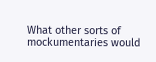What other sorts of mockumentaries would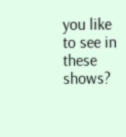you like to see in these shows?